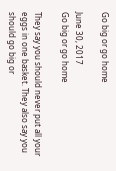Go big or go home

June 30, 2017
Go big or go home

They say you should never put all your eggs in one basket. They also say you should go big or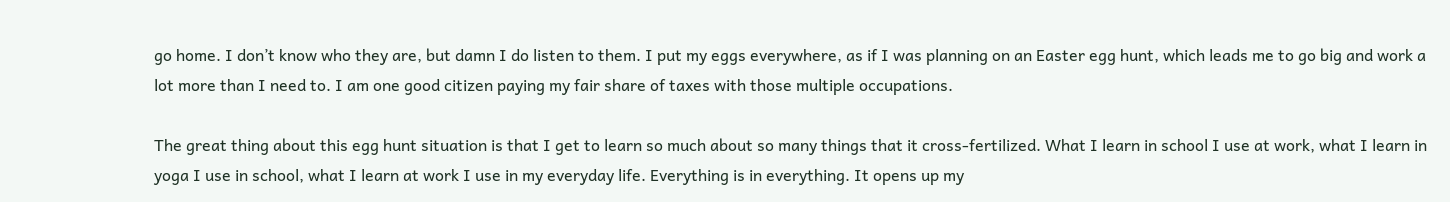go home. I don’t know who they are, but damn I do listen to them. I put my eggs everywhere, as if I was planning on an Easter egg hunt, which leads me to go big and work a lot more than I need to. I am one good citizen paying my fair share of taxes with those multiple occupations.

The great thing about this egg hunt situation is that I get to learn so much about so many things that it cross-fertilized. What I learn in school I use at work, what I learn in yoga I use in school, what I learn at work I use in my everyday life. Everything is in everything. It opens up my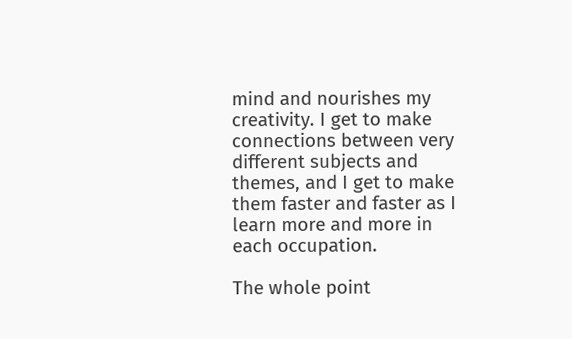mind and nourishes my creativity. I get to make connections between very different subjects and themes, and I get to make them faster and faster as I learn more and more in each occupation.

The whole point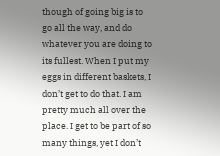though of going big is to go all the way, and do whatever you are doing to its fullest. When I put my eggs in different baskets, I don’t get to do that. I am pretty much all over the place. I get to be part of so many things, yet I don’t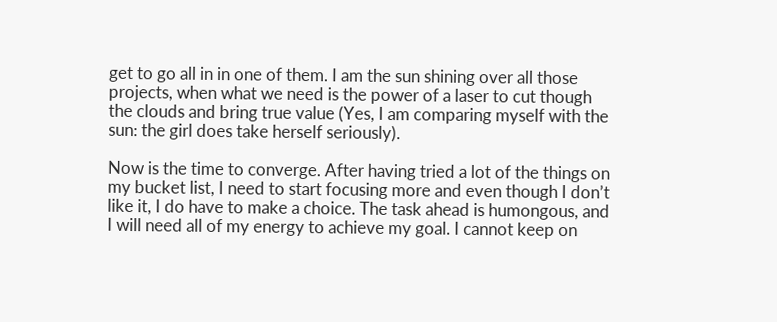get to go all in in one of them. I am the sun shining over all those projects, when what we need is the power of a laser to cut though the clouds and bring true value (Yes, I am comparing myself with the sun: the girl does take herself seriously).

Now is the time to converge. After having tried a lot of the things on my bucket list, I need to start focusing more and even though I don’t like it, I do have to make a choice. The task ahead is humongous, and I will need all of my energy to achieve my goal. I cannot keep on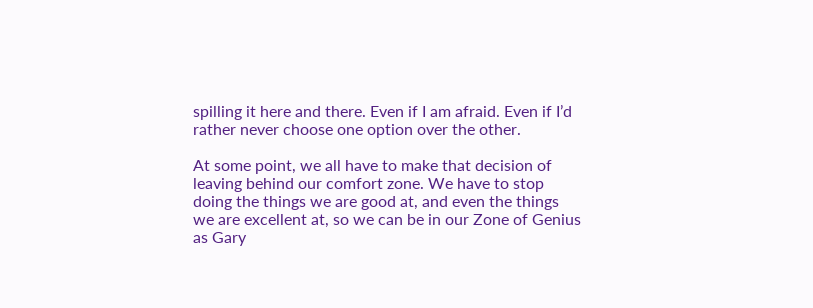spilling it here and there. Even if I am afraid. Even if I’d rather never choose one option over the other.

At some point, we all have to make that decision of leaving behind our comfort zone. We have to stop doing the things we are good at, and even the things we are excellent at, so we can be in our Zone of Genius as Gary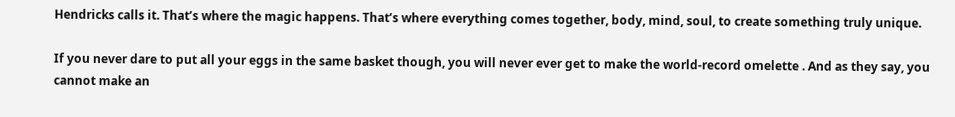Hendricks calls it. That’s where the magic happens. That’s where everything comes together, body, mind, soul, to create something truly unique.

If you never dare to put all your eggs in the same basket though, you will never ever get to make the world-record omelette . And as they say, you cannot make an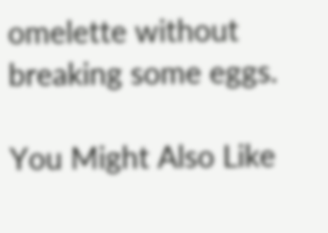omelette without breaking some eggs.

You Might Also Like